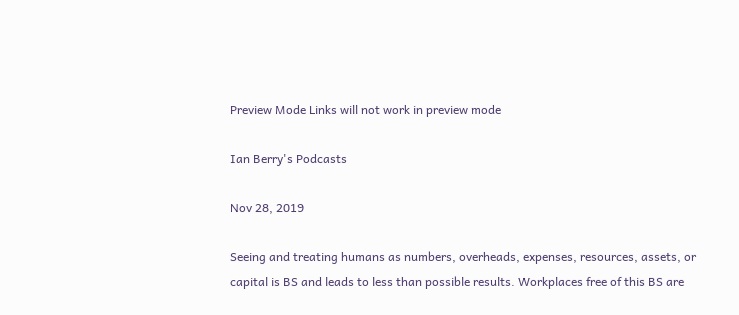Preview Mode Links will not work in preview mode

Ian Berry's Podcasts

Nov 28, 2019

Seeing and treating humans as numbers, overheads, expenses, resources, assets, or capital is BS and leads to less than possible results. Workplaces free of this BS are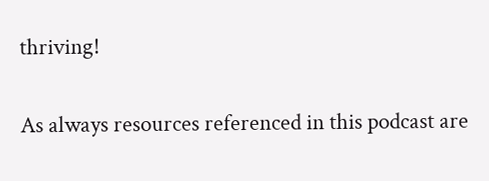thriving!

As always resources referenced in this podcast are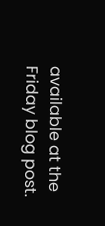available at the Friday blog post.